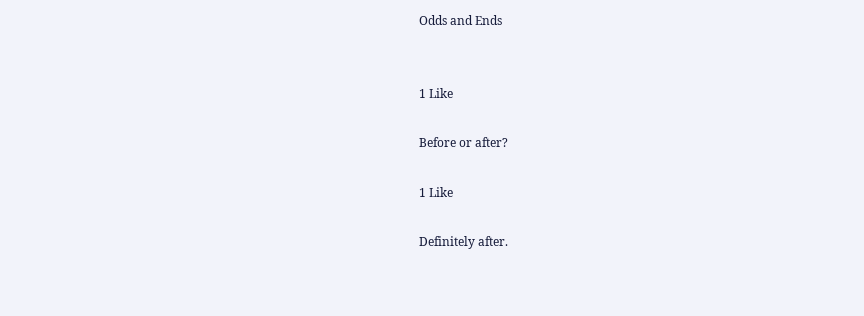Odds and Ends


1 Like

Before or after?

1 Like

Definitely after.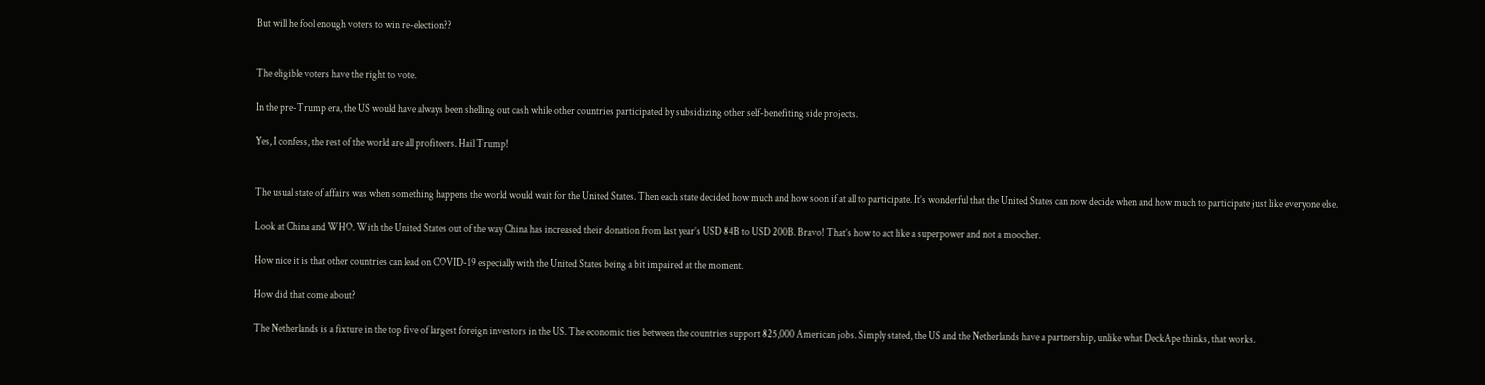But will he fool enough voters to win re-election??


The eligible voters have the right to vote.

In the pre-Trump era, the US would have always been shelling out cash while other countries participated by subsidizing other self-benefiting side projects.

Yes, I confess, the rest of the world are all profiteers. Hail Trump!


The usual state of affairs was when something happens the world would wait for the United States. Then each state decided how much and how soon if at all to participate. It’s wonderful that the United States can now decide when and how much to participate just like everyone else.

Look at China and WHO. With the United States out of the way China has increased their donation from last year’s USD 84B to USD 200B. Bravo! That’s how to act like a superpower and not a moocher.

How nice it is that other countries can lead on COVID-19 especially with the United States being a bit impaired at the moment.

How did that come about?

The Netherlands is a fixture in the top five of largest foreign investors in the US. The economic ties between the countries support 825,000 American jobs. Simply stated, the US and the Netherlands have a partnership, unlike what DeckApe thinks, that works.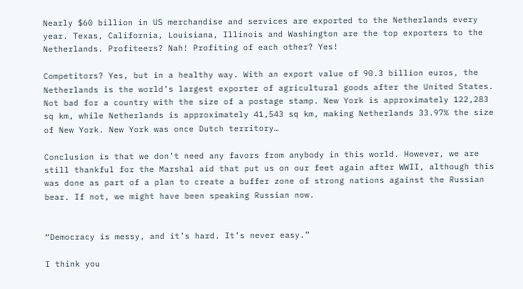Nearly $60 billion in US merchandise and services are exported to the Netherlands every year. Texas, California, Louisiana, Illinois and Washington are the top exporters to the Netherlands. Profiteers? Nah! Profiting of each other? Yes!

Competitors? Yes, but in a healthy way. With an export value of 90.3 billion euros, the Netherlands is the world’s largest exporter of agricultural goods after the United States. Not bad for a country with the size of a postage stamp. New York is approximately 122,283 sq km, while Netherlands is approximately 41,543 sq km, making Netherlands 33.97% the size of New York. New York was once Dutch territory…

Conclusion is that we don’t need any favors from anybody in this world. However, we are still thankful for the Marshal aid that put us on our feet again after WWII, although this was done as part of a plan to create a buffer zone of strong nations against the Russian bear. If not, we might have been speaking Russian now.


“Democracy is messy, and it’s hard. It’s never easy.”

I think you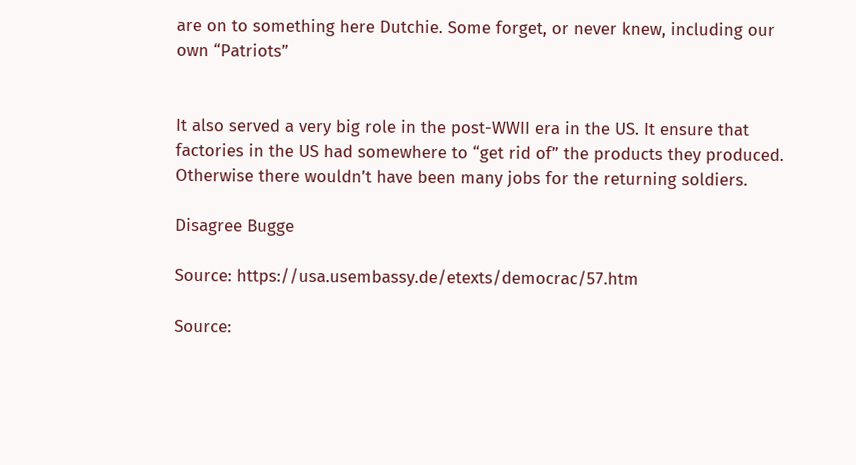are on to something here Dutchie. Some forget, or never knew, including our own “Patriots”


It also served a very big role in the post-WWII era in the US. It ensure that factories in the US had somewhere to “get rid of” the products they produced. Otherwise there wouldn’t have been many jobs for the returning soldiers.

Disagree Bugge

Source: https://usa.usembassy.de/etexts/democrac/57.htm

Source: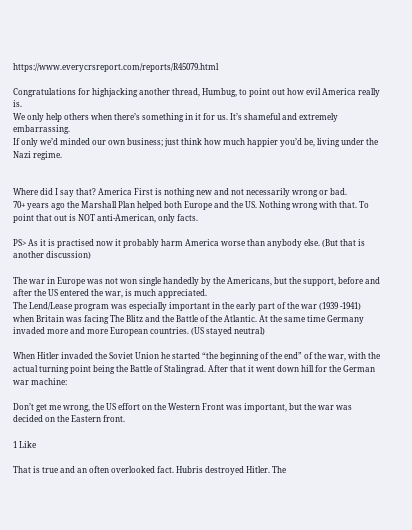https://www.everycrsreport.com/reports/R45079.html

Congratulations for highjacking another thread, Humbug, to point out how evil America really is.
We only help others when there’s something in it for us. It’s shameful and extremely embarrassing.
If only we’d minded our own business; just think how much happier you’d be, living under the Nazi regime.


Where did I say that? America First is nothing new and not necessarily wrong or bad.
70+ years ago the Marshall Plan helped both Europe and the US. Nothing wrong with that. To point that out is NOT anti-American, only facts.

PS> As it is practised now it probably harm America worse than anybody else. (But that is another discussion)

The war in Europe was not won single handedly by the Americans, but the support, before and after the US entered the war, is much appreciated.
The Lend/Lease program was especially important in the early part of the war (1939 -1941) when Britain was facing The Blitz and the Battle of the Atlantic. At the same time Germany invaded more and more European countries. (US stayed neutral)

When Hitler invaded the Soviet Union he started “the beginning of the end” of the war, with the actual turning point being the Battle of Stalingrad. After that it went down hill for the German war machine:

Don’t get me wrong, the US effort on the Western Front was important, but the war was decided on the Eastern front.

1 Like

That is true and an often overlooked fact. Hubris destroyed Hitler. The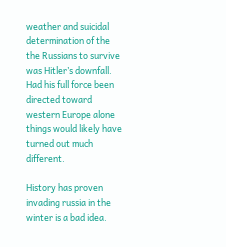weather and suicidal determination of the the Russians to survive was Hitler’s downfall. Had his full force been directed toward western Europe alone things would likely have turned out much different.

History has proven invading russia in the winter is a bad idea.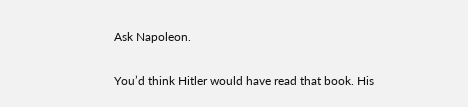Ask Napoleon.

You’d think Hitler would have read that book. His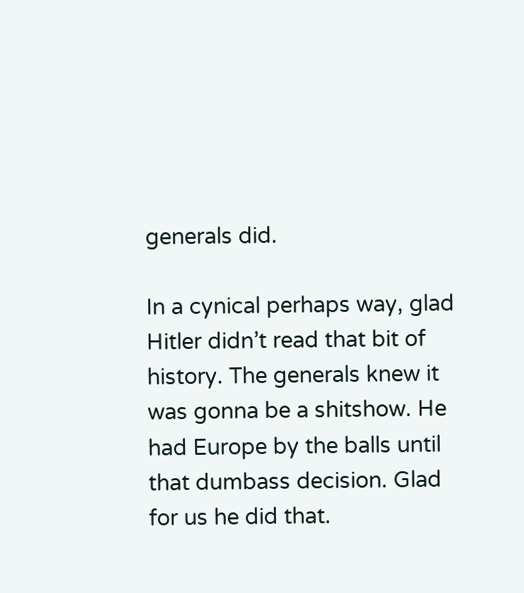generals did.

In a cynical perhaps way, glad Hitler didn’t read that bit of history. The generals knew it was gonna be a shitshow. He had Europe by the balls until that dumbass decision. Glad for us he did that.